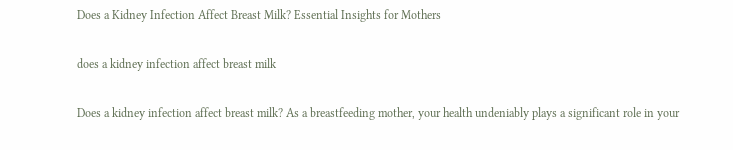Does a Kidney Infection Affect Breast Milk? Essential Insights for Mothers

does a kidney infection affect breast milk

Does a kidney infection affect breast milk? As a breastfeeding mother, your health undeniably plays a significant role in your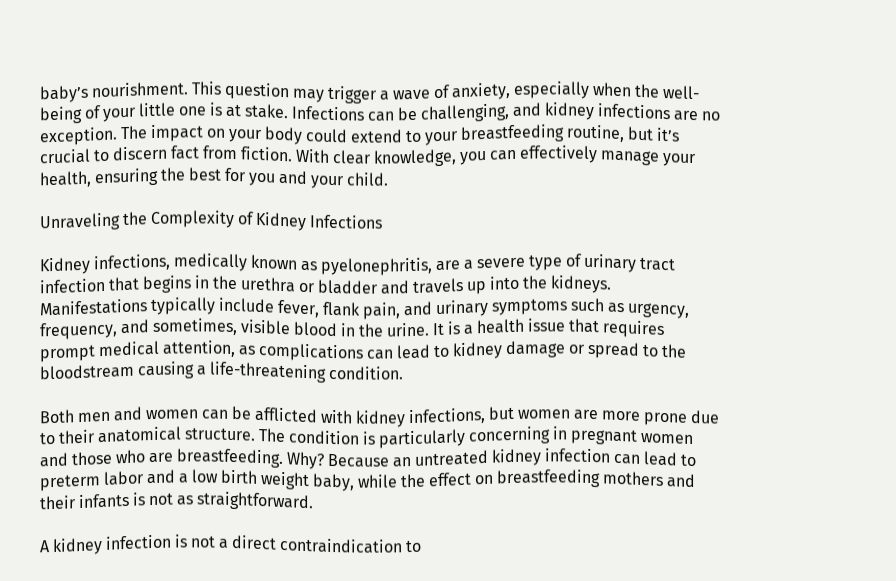baby’s nourishment. This question may trigger a wave of anxiety, especially when the well-being of your little one is at stake. Infections can be challenging, and kidney infections are no exception. The impact on your body could extend to your breastfeeding routine, but it’s crucial to discern fact from fiction. With clear knowledge, you can effectively manage your health, ensuring the best for you and your child.

Unraveling the Complexity of Kidney Infections

Kidney infections, medically known as pyelonephritis, are a severe type of urinary tract infection that begins in the urethra or bladder and travels up into the kidneys. Manifestations typically include fever, flank pain, and urinary symptoms such as urgency, frequency, and sometimes, visible blood in the urine. It is a health issue that requires prompt medical attention, as complications can lead to kidney damage or spread to the bloodstream causing a life-threatening condition.

Both men and women can be afflicted with kidney infections, but women are more prone due to their anatomical structure. The condition is particularly concerning in pregnant women and those who are breastfeeding. Why? Because an untreated kidney infection can lead to preterm labor and a low birth weight baby, while the effect on breastfeeding mothers and their infants is not as straightforward.

A kidney infection is not a direct contraindication to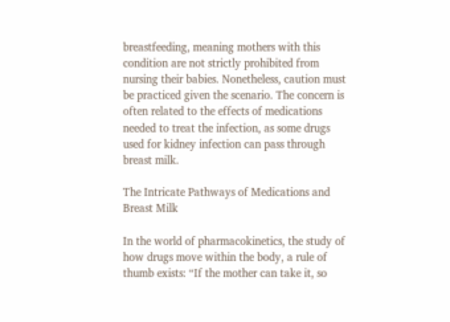breastfeeding, meaning mothers with this condition are not strictly prohibited from nursing their babies. Nonetheless, caution must be practiced given the scenario. The concern is often related to the effects of medications needed to treat the infection, as some drugs used for kidney infection can pass through breast milk.

The Intricate Pathways of Medications and Breast Milk

In the world of pharmacokinetics, the study of how drugs move within the body, a rule of thumb exists: “If the mother can take it, so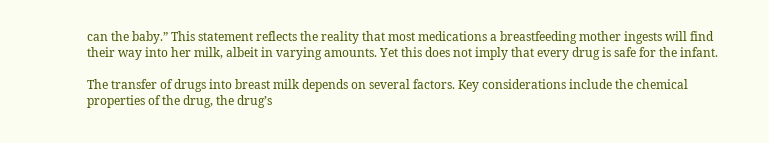can the baby.” This statement reflects the reality that most medications a breastfeeding mother ingests will find their way into her milk, albeit in varying amounts. Yet this does not imply that every drug is safe for the infant.

The transfer of drugs into breast milk depends on several factors. Key considerations include the chemical properties of the drug, the drug’s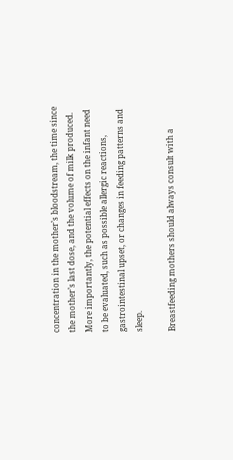concentration in the mother’s bloodstream, the time since the mother’s last dose, and the volume of milk produced. More importantly, the potential effects on the infant need to be evaluated, such as possible allergic reactions, gastrointestinal upset, or changes in feeding patterns and sleep.

Breastfeeding mothers should always consult with a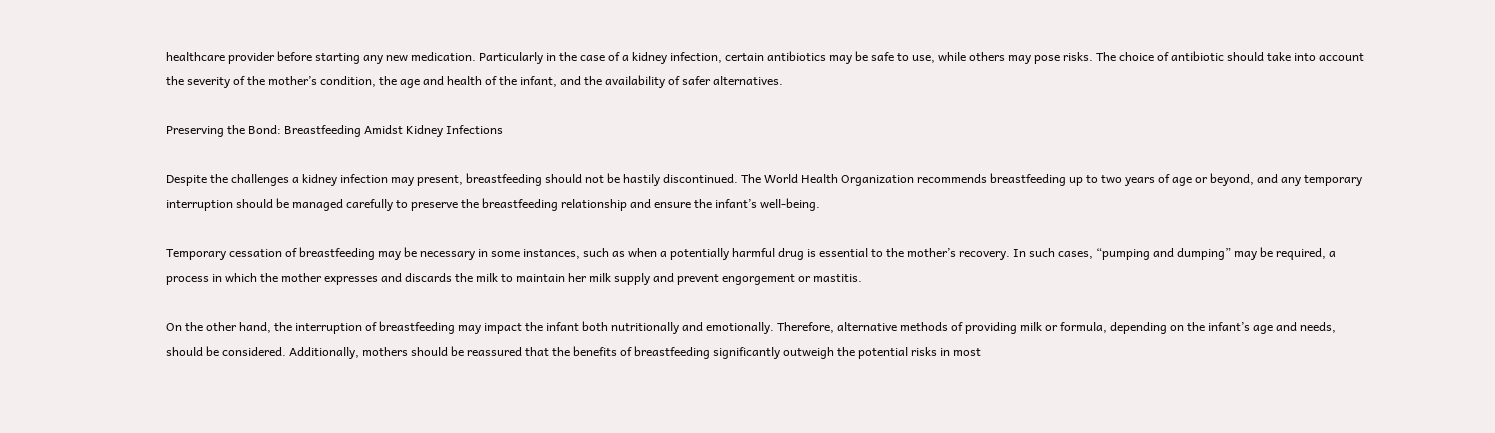healthcare provider before starting any new medication. Particularly in the case of a kidney infection, certain antibiotics may be safe to use, while others may pose risks. The choice of antibiotic should take into account the severity of the mother’s condition, the age and health of the infant, and the availability of safer alternatives.

Preserving the Bond: Breastfeeding Amidst Kidney Infections

Despite the challenges a kidney infection may present, breastfeeding should not be hastily discontinued. The World Health Organization recommends breastfeeding up to two years of age or beyond, and any temporary interruption should be managed carefully to preserve the breastfeeding relationship and ensure the infant’s well-being.

Temporary cessation of breastfeeding may be necessary in some instances, such as when a potentially harmful drug is essential to the mother’s recovery. In such cases, “pumping and dumping” may be required, a process in which the mother expresses and discards the milk to maintain her milk supply and prevent engorgement or mastitis.

On the other hand, the interruption of breastfeeding may impact the infant both nutritionally and emotionally. Therefore, alternative methods of providing milk or formula, depending on the infant’s age and needs, should be considered. Additionally, mothers should be reassured that the benefits of breastfeeding significantly outweigh the potential risks in most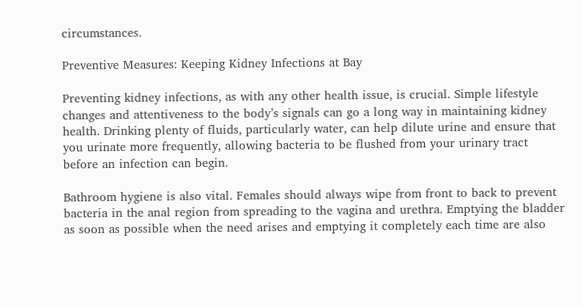circumstances.

Preventive Measures: Keeping Kidney Infections at Bay

Preventing kidney infections, as with any other health issue, is crucial. Simple lifestyle changes and attentiveness to the body’s signals can go a long way in maintaining kidney health. Drinking plenty of fluids, particularly water, can help dilute urine and ensure that you urinate more frequently, allowing bacteria to be flushed from your urinary tract before an infection can begin.

Bathroom hygiene is also vital. Females should always wipe from front to back to prevent bacteria in the anal region from spreading to the vagina and urethra. Emptying the bladder as soon as possible when the need arises and emptying it completely each time are also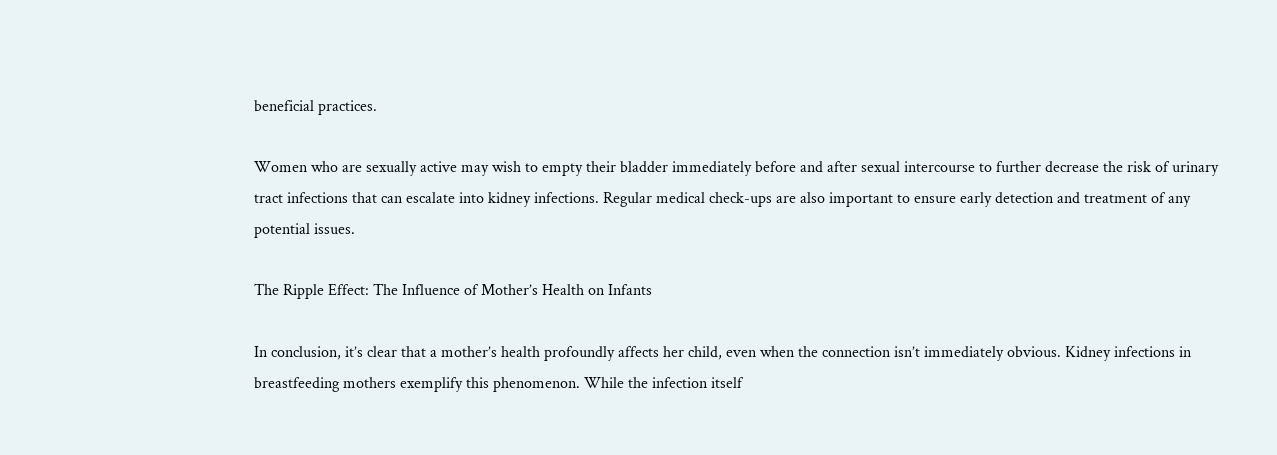beneficial practices.

Women who are sexually active may wish to empty their bladder immediately before and after sexual intercourse to further decrease the risk of urinary tract infections that can escalate into kidney infections. Regular medical check-ups are also important to ensure early detection and treatment of any potential issues.

The Ripple Effect: The Influence of Mother’s Health on Infants

In conclusion, it’s clear that a mother’s health profoundly affects her child, even when the connection isn’t immediately obvious. Kidney infections in breastfeeding mothers exemplify this phenomenon. While the infection itself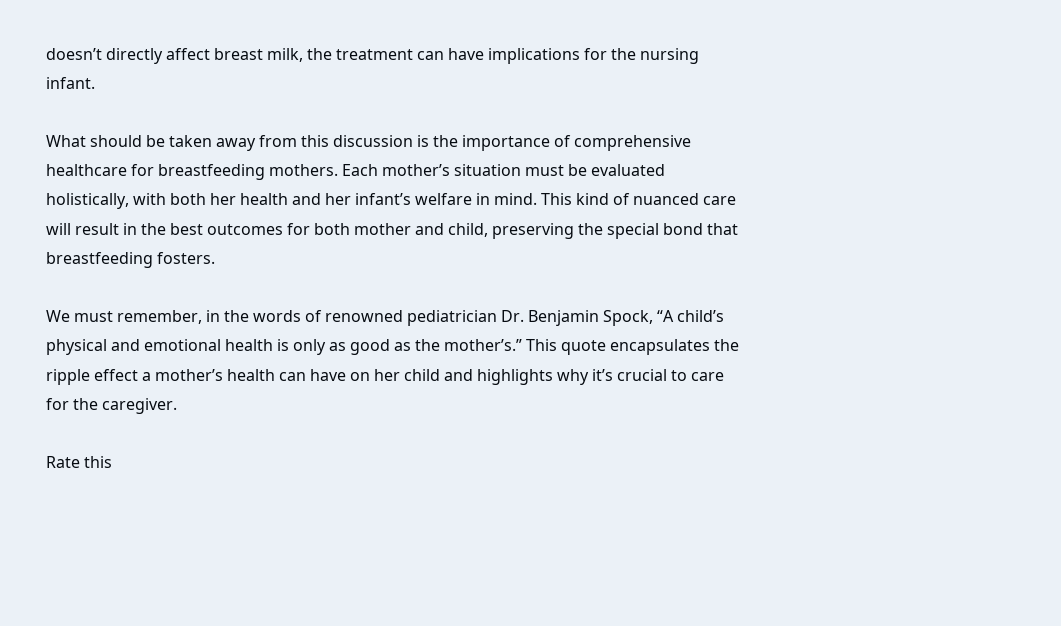doesn’t directly affect breast milk, the treatment can have implications for the nursing infant.

What should be taken away from this discussion is the importance of comprehensive healthcare for breastfeeding mothers. Each mother’s situation must be evaluated holistically, with both her health and her infant’s welfare in mind. This kind of nuanced care will result in the best outcomes for both mother and child, preserving the special bond that breastfeeding fosters.

We must remember, in the words of renowned pediatrician Dr. Benjamin Spock, “A child’s physical and emotional health is only as good as the mother’s.” This quote encapsulates the ripple effect a mother’s health can have on her child and highlights why it’s crucial to care for the caregiver.

Rate this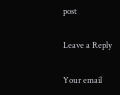post

Leave a Reply

Your email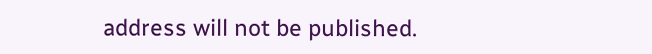address will not be published.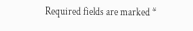Required fields are marked *